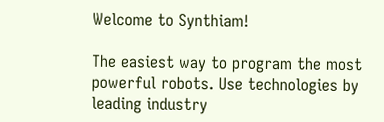Welcome to Synthiam!

The easiest way to program the most powerful robots. Use technologies by leading industry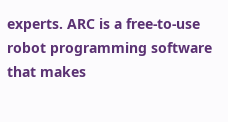experts. ARC is a free-to-use robot programming software that makes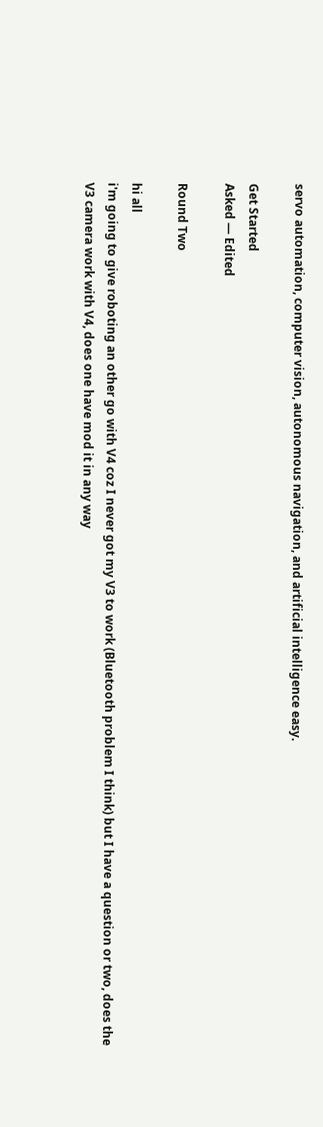servo automation, computer vision, autonomous navigation, and artificial intelligence easy.

Get Started
Asked — Edited

Round Two

hi all
i'm going to give roboting an other go with V4 coz I never got my V3 to work (Bluetooth problem I think) but I have a question or two, does the V3 camera work with V4, does one have mod it in any way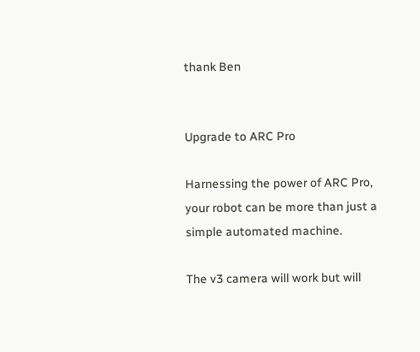thank Ben


Upgrade to ARC Pro

Harnessing the power of ARC Pro, your robot can be more than just a simple automated machine.

The v3 camera will work but will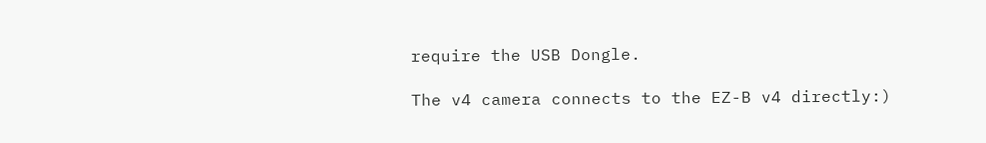require the USB Dongle.

The v4 camera connects to the EZ-B v4 directly:)